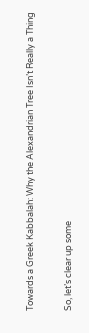Towards a Greek Kabbalah: Why the Alexandrian Tree Isn’t Really a Thing

So, let’s clear up some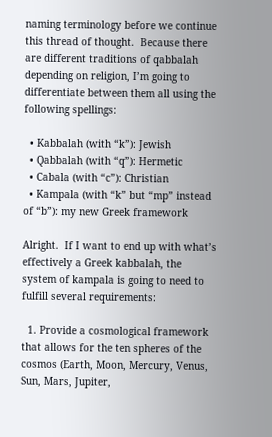naming terminology before we continue this thread of thought.  Because there are different traditions of qabbalah depending on religion, I’m going to differentiate between them all using the following spellings:

  • Kabbalah (with “k”): Jewish
  • Qabbalah (with “q”): Hermetic
  • Cabala (with “c”): Christian
  • Kampala (with “k” but “mp” instead of “b”): my new Greek framework

Alright.  If I want to end up with what’s effectively a Greek kabbalah, the system of kampala is going to need to fulfill several requirements:

  1. Provide a cosmological framework that allows for the ten spheres of the cosmos (Earth, Moon, Mercury, Venus, Sun, Mars, Jupiter,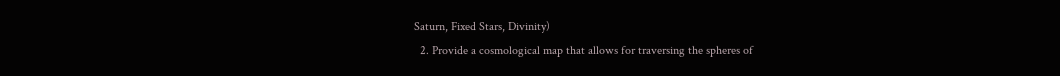Saturn, Fixed Stars, Divinity)
  2. Provide a cosmological map that allows for traversing the spheres of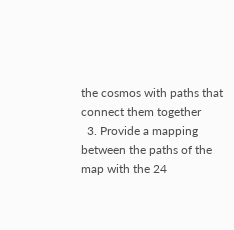the cosmos with paths that connect them together
  3. Provide a mapping between the paths of the map with the 24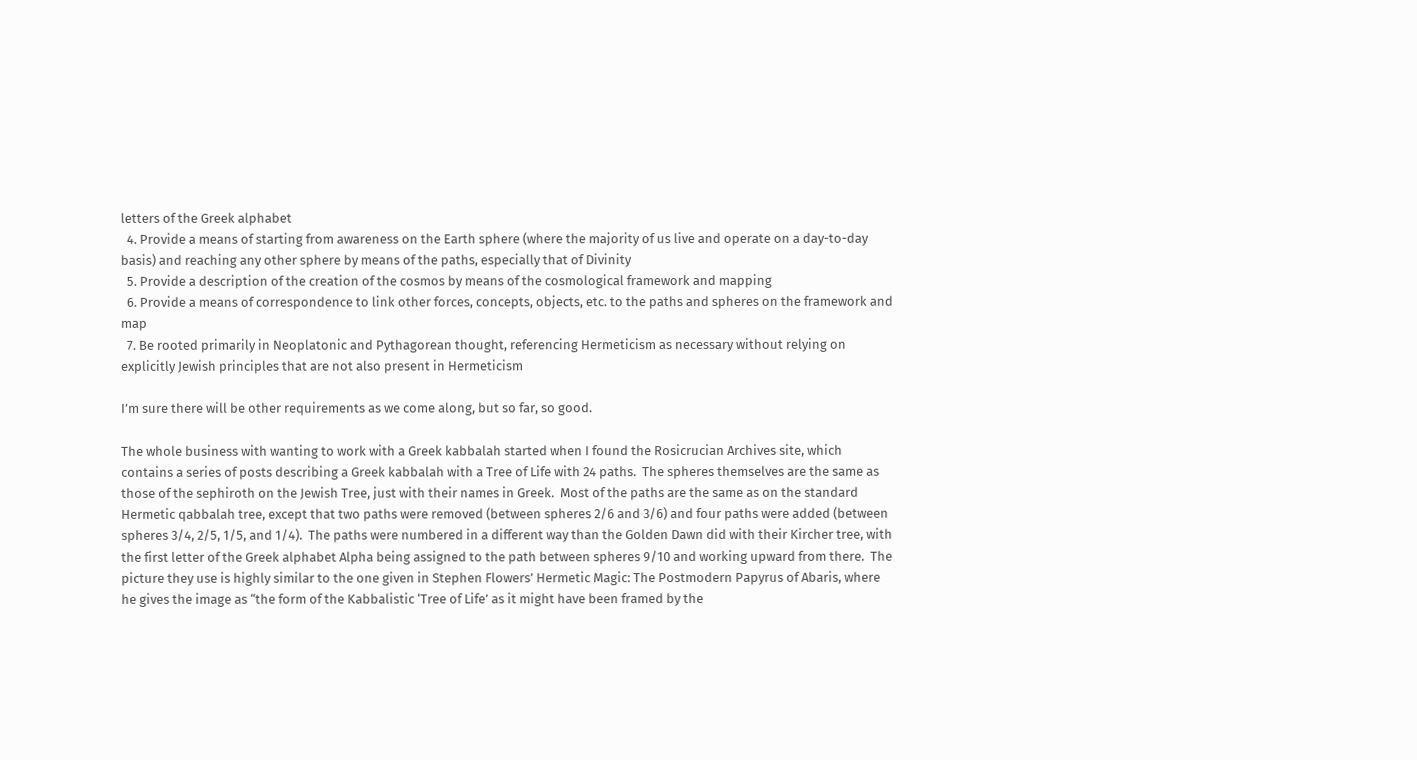letters of the Greek alphabet
  4. Provide a means of starting from awareness on the Earth sphere (where the majority of us live and operate on a day-to-day basis) and reaching any other sphere by means of the paths, especially that of Divinity
  5. Provide a description of the creation of the cosmos by means of the cosmological framework and mapping
  6. Provide a means of correspondence to link other forces, concepts, objects, etc. to the paths and spheres on the framework and map
  7. Be rooted primarily in Neoplatonic and Pythagorean thought, referencing Hermeticism as necessary without relying on explicitly Jewish principles that are not also present in Hermeticism

I’m sure there will be other requirements as we come along, but so far, so good.

The whole business with wanting to work with a Greek kabbalah started when I found the Rosicrucian Archives site, which contains a series of posts describing a Greek kabbalah with a Tree of Life with 24 paths.  The spheres themselves are the same as those of the sephiroth on the Jewish Tree, just with their names in Greek.  Most of the paths are the same as on the standard Hermetic qabbalah tree, except that two paths were removed (between spheres 2/6 and 3/6) and four paths were added (between spheres 3/4, 2/5, 1/5, and 1/4).  The paths were numbered in a different way than the Golden Dawn did with their Kircher tree, with the first letter of the Greek alphabet Alpha being assigned to the path between spheres 9/10 and working upward from there.  The picture they use is highly similar to the one given in Stephen Flowers’ Hermetic Magic: The Postmodern Papyrus of Abaris, where he gives the image as “the form of the Kabbalistic ‘Tree of Life’ as it might have been framed by the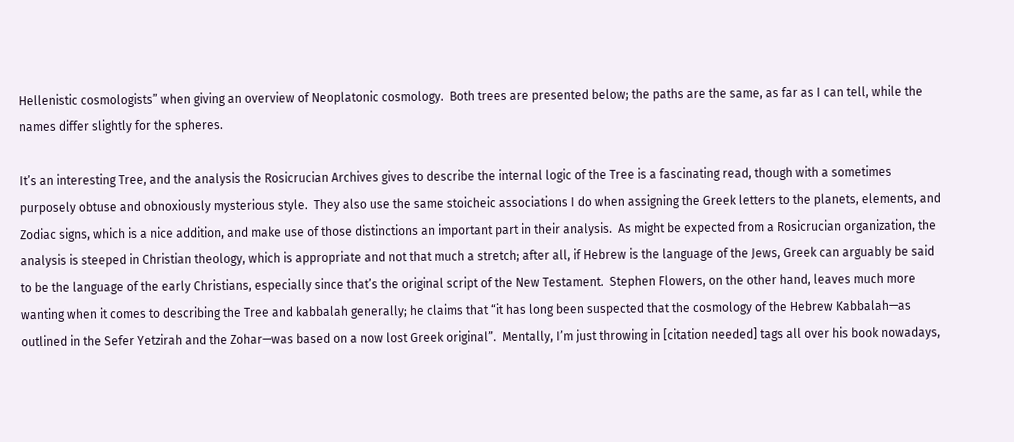Hellenistic cosmologists” when giving an overview of Neoplatonic cosmology.  Both trees are presented below; the paths are the same, as far as I can tell, while the names differ slightly for the spheres.

It’s an interesting Tree, and the analysis the Rosicrucian Archives gives to describe the internal logic of the Tree is a fascinating read, though with a sometimes purposely obtuse and obnoxiously mysterious style.  They also use the same stoicheic associations I do when assigning the Greek letters to the planets, elements, and Zodiac signs, which is a nice addition, and make use of those distinctions an important part in their analysis.  As might be expected from a Rosicrucian organization, the analysis is steeped in Christian theology, which is appropriate and not that much a stretch; after all, if Hebrew is the language of the Jews, Greek can arguably be said to be the language of the early Christians, especially since that’s the original script of the New Testament.  Stephen Flowers, on the other hand, leaves much more wanting when it comes to describing the Tree and kabbalah generally; he claims that “it has long been suspected that the cosmology of the Hebrew Kabbalah—as outlined in the Sefer Yetzirah and the Zohar—was based on a now lost Greek original”.  Mentally, I’m just throwing in [citation needed] tags all over his book nowadays,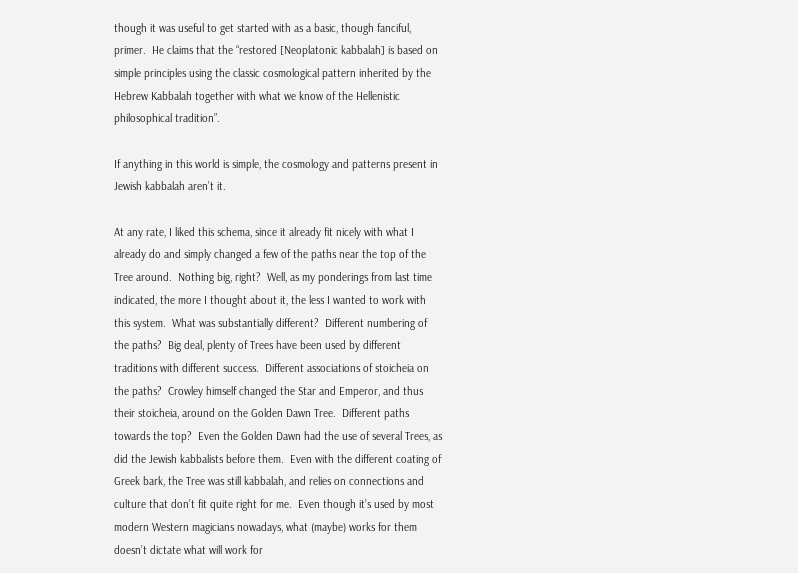though it was useful to get started with as a basic, though fanciful, primer.  He claims that the “restored [Neoplatonic kabbalah] is based on simple principles using the classic cosmological pattern inherited by the Hebrew Kabbalah together with what we know of the Hellenistic philosophical tradition”.

If anything in this world is simple, the cosmology and patterns present in Jewish kabbalah aren’t it.

At any rate, I liked this schema, since it already fit nicely with what I already do and simply changed a few of the paths near the top of the Tree around.  Nothing big, right?  Well, as my ponderings from last time indicated, the more I thought about it, the less I wanted to work with this system.  What was substantially different?  Different numbering of the paths?  Big deal, plenty of Trees have been used by different traditions with different success.  Different associations of stoicheia on the paths?  Crowley himself changed the Star and Emperor, and thus their stoicheia, around on the Golden Dawn Tree.  Different paths towards the top?  Even the Golden Dawn had the use of several Trees, as did the Jewish kabbalists before them.  Even with the different coating of Greek bark, the Tree was still kabbalah, and relies on connections and culture that don’t fit quite right for me.  Even though it’s used by most modern Western magicians nowadays, what (maybe) works for them doesn’t dictate what will work for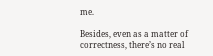me.

Besides, even as a matter of correctness, there’s no real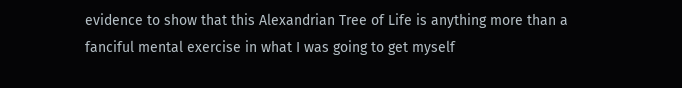evidence to show that this Alexandrian Tree of Life is anything more than a fanciful mental exercise in what I was going to get myself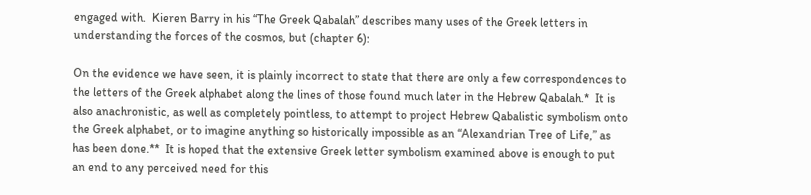engaged with.  Kieren Barry in his “The Greek Qabalah” describes many uses of the Greek letters in understanding the forces of the cosmos, but (chapter 6):

On the evidence we have seen, it is plainly incorrect to state that there are only a few correspondences to the letters of the Greek alphabet along the lines of those found much later in the Hebrew Qabalah.*  It is also anachronistic, as well as completely pointless, to attempt to project Hebrew Qabalistic symbolism onto the Greek alphabet, or to imagine anything so historically impossible as an “Alexandrian Tree of Life,” as has been done.**  It is hoped that the extensive Greek letter symbolism examined above is enough to put an end to any perceived need for this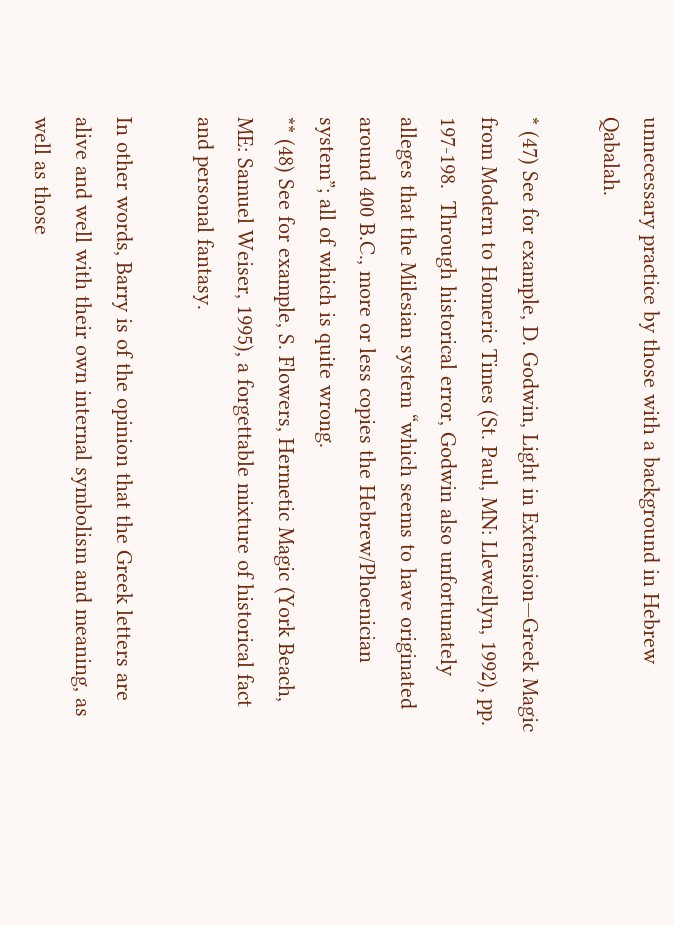unnecessary practice by those with a background in Hebrew Qabalah.

* (47) See for example, D. Godwin, Light in Extension—Greek Magic from Modern to Homeric Times (St. Paul, MN: Llewellyn, 1992), pp. 197-198.  Through historical error, Godwin also unfortunately alleges that the Milesian system “which seems to have originated around 400 B.C., more or less copies the Hebrew/Phoenician system”; all of which is quite wrong.
** (48) See for example, S. Flowers, Hermetic Magic (York Beach, ME: Samuel Weiser, 1995), a forgettable mixture of historical fact and personal fantasy.

In other words, Barry is of the opinion that the Greek letters are alive and well with their own internal symbolism and meaning, as well as those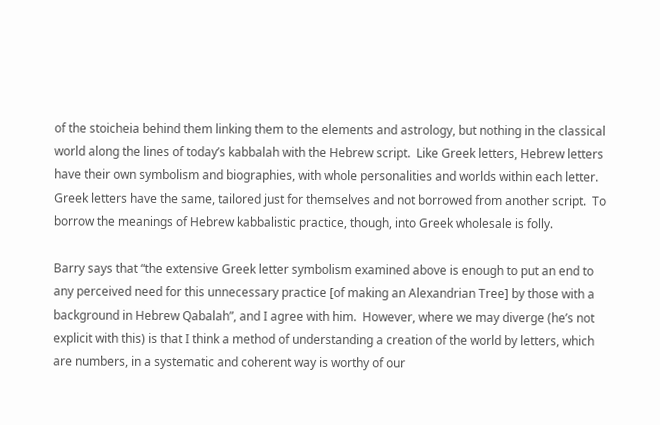of the stoicheia behind them linking them to the elements and astrology, but nothing in the classical world along the lines of today’s kabbalah with the Hebrew script.  Like Greek letters, Hebrew letters have their own symbolism and biographies, with whole personalities and worlds within each letter.  Greek letters have the same, tailored just for themselves and not borrowed from another script.  To borrow the meanings of Hebrew kabbalistic practice, though, into Greek wholesale is folly.

Barry says that “the extensive Greek letter symbolism examined above is enough to put an end to any perceived need for this unnecessary practice [of making an Alexandrian Tree] by those with a background in Hebrew Qabalah”, and I agree with him.  However, where we may diverge (he’s not explicit with this) is that I think a method of understanding a creation of the world by letters, which are numbers, in a systematic and coherent way is worthy of our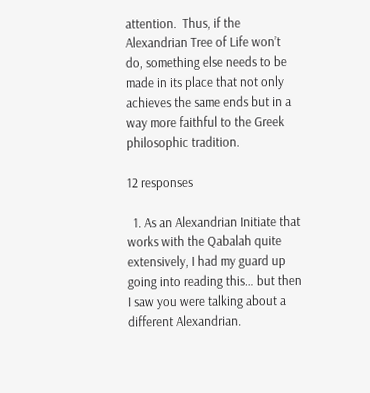attention.  Thus, if the Alexandrian Tree of Life won’t do, something else needs to be made in its place that not only achieves the same ends but in a way more faithful to the Greek philosophic tradition.

12 responses

  1. As an Alexandrian Initiate that works with the Qabalah quite extensively, I had my guard up going into reading this… but then I saw you were talking about a different Alexandrian.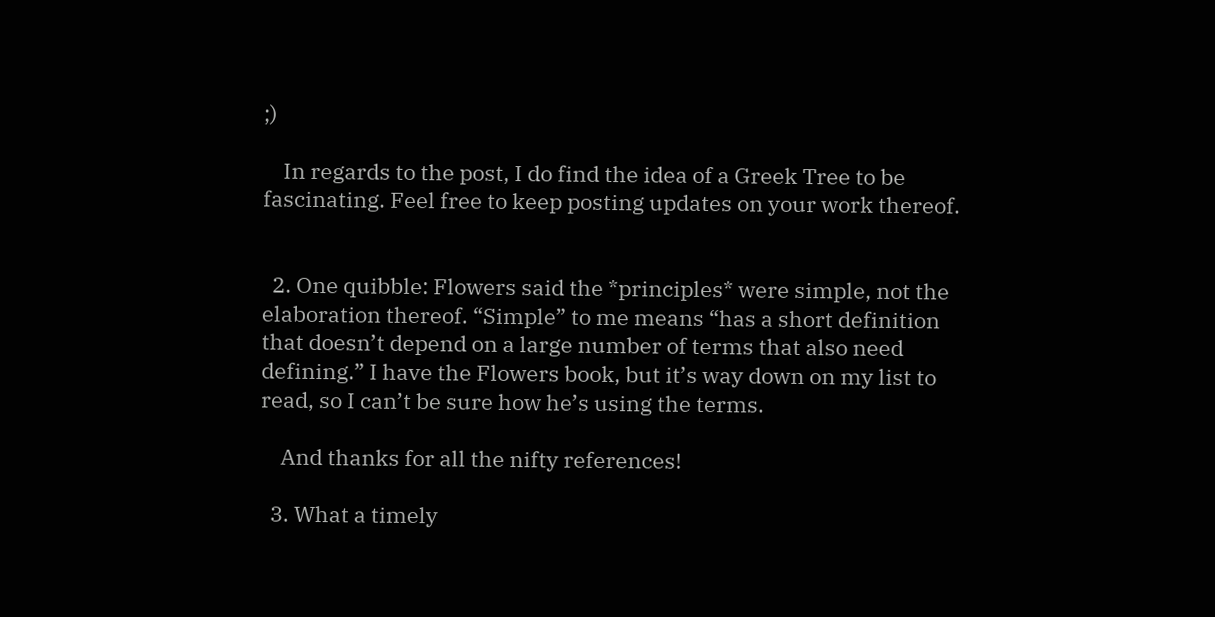;)

    In regards to the post, I do find the idea of a Greek Tree to be fascinating. Feel free to keep posting updates on your work thereof.


  2. One quibble: Flowers said the *principles* were simple, not the elaboration thereof. “Simple” to me means “has a short definition that doesn’t depend on a large number of terms that also need defining.” I have the Flowers book, but it’s way down on my list to read, so I can’t be sure how he’s using the terms.

    And thanks for all the nifty references!

  3. What a timely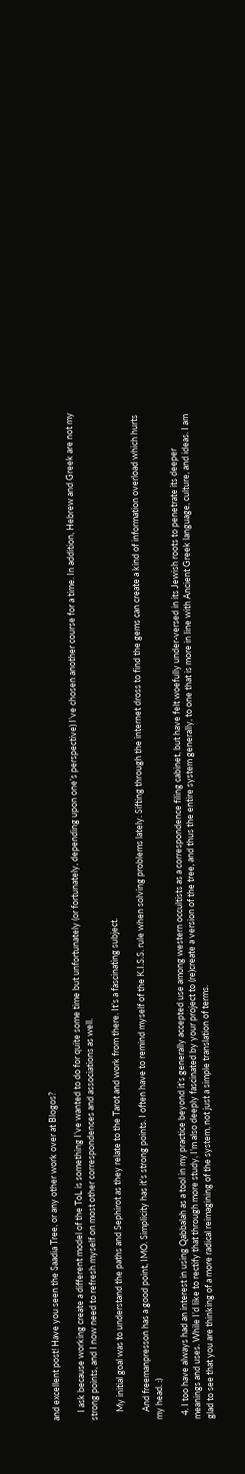and excellent post! Have you seen the Saadia Tree, or any other work over at Blogos?

    I ask because working create a different model of the ToL is something I’ve wanted to do for quite some time but unfortunately (or fortunately, depending upon one’s perspective) I’ve chosen another course for a time. In addition, Hebrew and Greek are not my strong points, and I now need to refresh myself on most other correspondences and associations as well.

    My initial goal was to understand the paths and Sephirot as they relate to the Tarot and work from there. It’s a fascinating subject.

    And freemanpresson has a good point, IMO. Simplicity has it’s strong points. I often have to remind myself of the K.I.S.S. rule when solving problems lately. Sifting through the internet dross to find the gems can create a kind of information overload which hurts my head. :)

  4. I too have always had an interest in using Qabbalah as a tool in my practice beyond it’s generally accepted use among western occultists as a correspondence filing cabinet, but have felt woefully under-versed in its Jewish roots to penetrate its deeper meanings and uses. While I’d like to rectify that through more study, I’m also deeply fascinated by your project to (re)create a version of the tree, and thus the entire system generally, to one that is more in line with Ancient Greek language, culture, and ideas. I am glad to see that you are thinking of a more radical reimagining of the system, not just a simple translation of terms.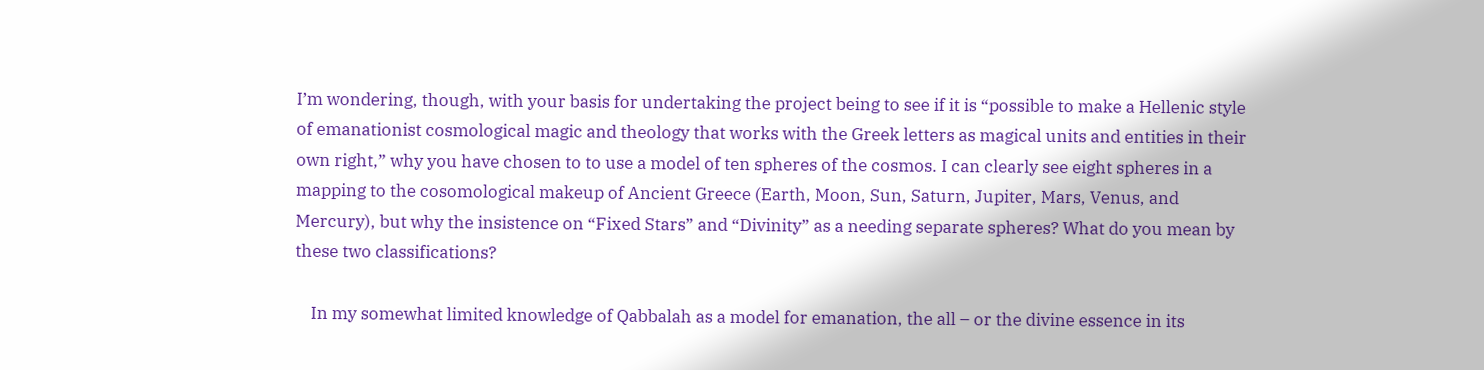I’m wondering, though, with your basis for undertaking the project being to see if it is “possible to make a Hellenic style of emanationist cosmological magic and theology that works with the Greek letters as magical units and entities in their own right,” why you have chosen to to use a model of ten spheres of the cosmos. I can clearly see eight spheres in a mapping to the cosomological makeup of Ancient Greece (Earth, Moon, Sun, Saturn, Jupiter, Mars, Venus, and Mercury), but why the insistence on “Fixed Stars” and “Divinity” as a needing separate spheres? What do you mean by these two classifications?

    In my somewhat limited knowledge of Qabbalah as a model for emanation, the all – or the divine essence in its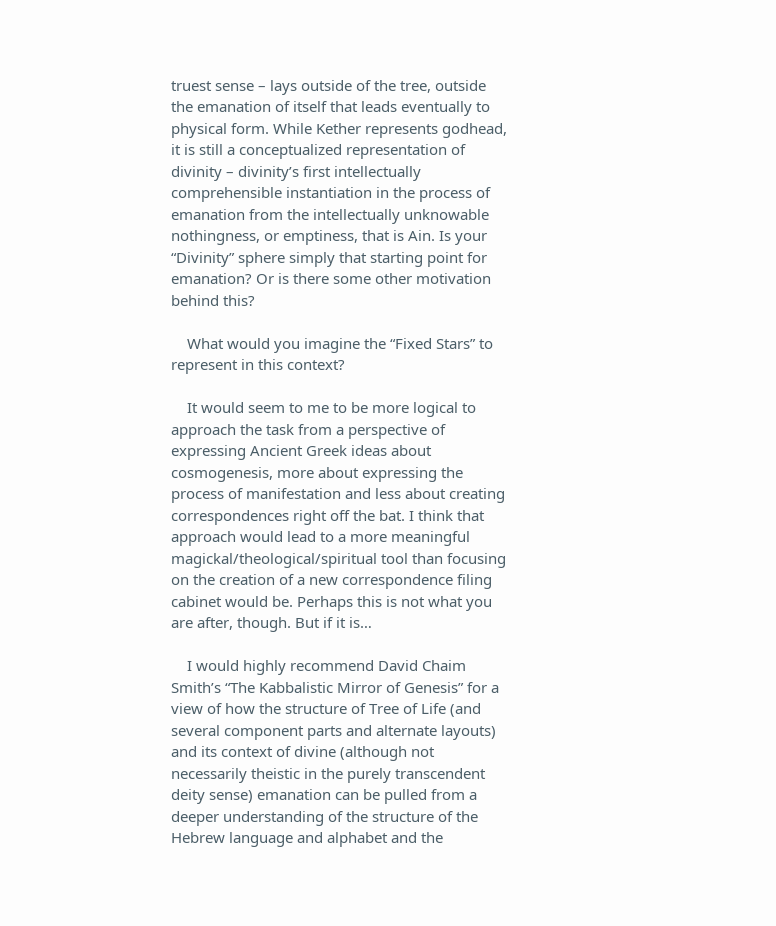truest sense – lays outside of the tree, outside the emanation of itself that leads eventually to physical form. While Kether represents godhead, it is still a conceptualized representation of divinity – divinity’s first intellectually comprehensible instantiation in the process of emanation from the intellectually unknowable nothingness, or emptiness, that is Ain. Is your “Divinity” sphere simply that starting point for emanation? Or is there some other motivation behind this?

    What would you imagine the “Fixed Stars” to represent in this context?

    It would seem to me to be more logical to approach the task from a perspective of expressing Ancient Greek ideas about cosmogenesis, more about expressing the process of manifestation and less about creating correspondences right off the bat. I think that approach would lead to a more meaningful magickal/theological/spiritual tool than focusing on the creation of a new correspondence filing cabinet would be. Perhaps this is not what you are after, though. But if it is…

    I would highly recommend David Chaim Smith’s “The Kabbalistic Mirror of Genesis” for a view of how the structure of Tree of Life (and several component parts and alternate layouts) and its context of divine (although not necessarily theistic in the purely transcendent deity sense) emanation can be pulled from a deeper understanding of the structure of the Hebrew language and alphabet and the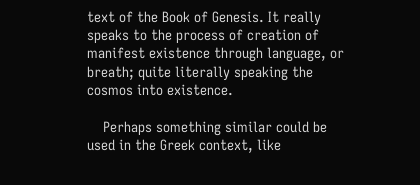text of the Book of Genesis. It really speaks to the process of creation of manifest existence through language, or breath; quite literally speaking the cosmos into existence.

    Perhaps something similar could be used in the Greek context, like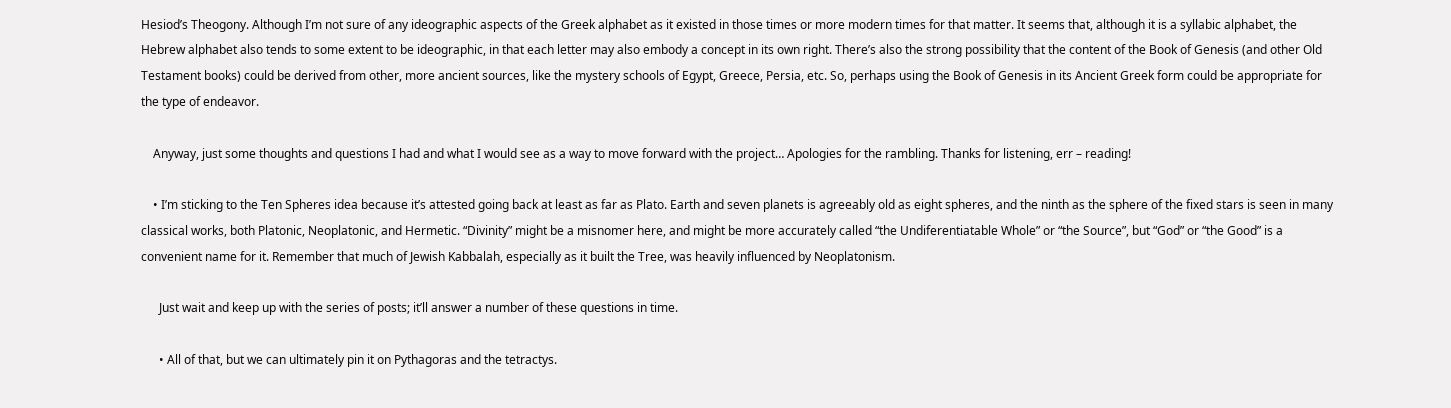Hesiod’s Theogony. Although I’m not sure of any ideographic aspects of the Greek alphabet as it existed in those times or more modern times for that matter. It seems that, although it is a syllabic alphabet, the Hebrew alphabet also tends to some extent to be ideographic, in that each letter may also embody a concept in its own right. There’s also the strong possibility that the content of the Book of Genesis (and other Old Testament books) could be derived from other, more ancient sources, like the mystery schools of Egypt, Greece, Persia, etc. So, perhaps using the Book of Genesis in its Ancient Greek form could be appropriate for the type of endeavor.

    Anyway, just some thoughts and questions I had and what I would see as a way to move forward with the project… Apologies for the rambling. Thanks for listening, err – reading!

    • I’m sticking to the Ten Spheres idea because it’s attested going back at least as far as Plato. Earth and seven planets is agreeably old as eight spheres, and the ninth as the sphere of the fixed stars is seen in many classical works, both Platonic, Neoplatonic, and Hermetic. “Divinity” might be a misnomer here, and might be more accurately called “the Undiferentiatable Whole” or “the Source”, but “God” or “the Good” is a convenient name for it. Remember that much of Jewish Kabbalah, especially as it built the Tree, was heavily influenced by Neoplatonism.

      Just wait and keep up with the series of posts; it’ll answer a number of these questions in time.

      • All of that, but we can ultimately pin it on Pythagoras and the tetractys.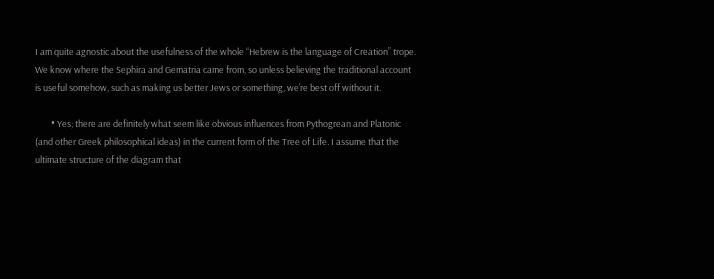I am quite agnostic about the usefulness of the whole “Hebrew is the language of Creation” trope. We know where the Sephira and Gematria came from, so unless believing the traditional account is useful somehow, such as making us better Jews or something, we’re best off without it.

        • Yes; there are definitely what seem like obvious influences from Pythogrean and Platonic (and other Greek philosophical ideas) in the current form of the Tree of Life. I assume that the ultimate structure of the diagram that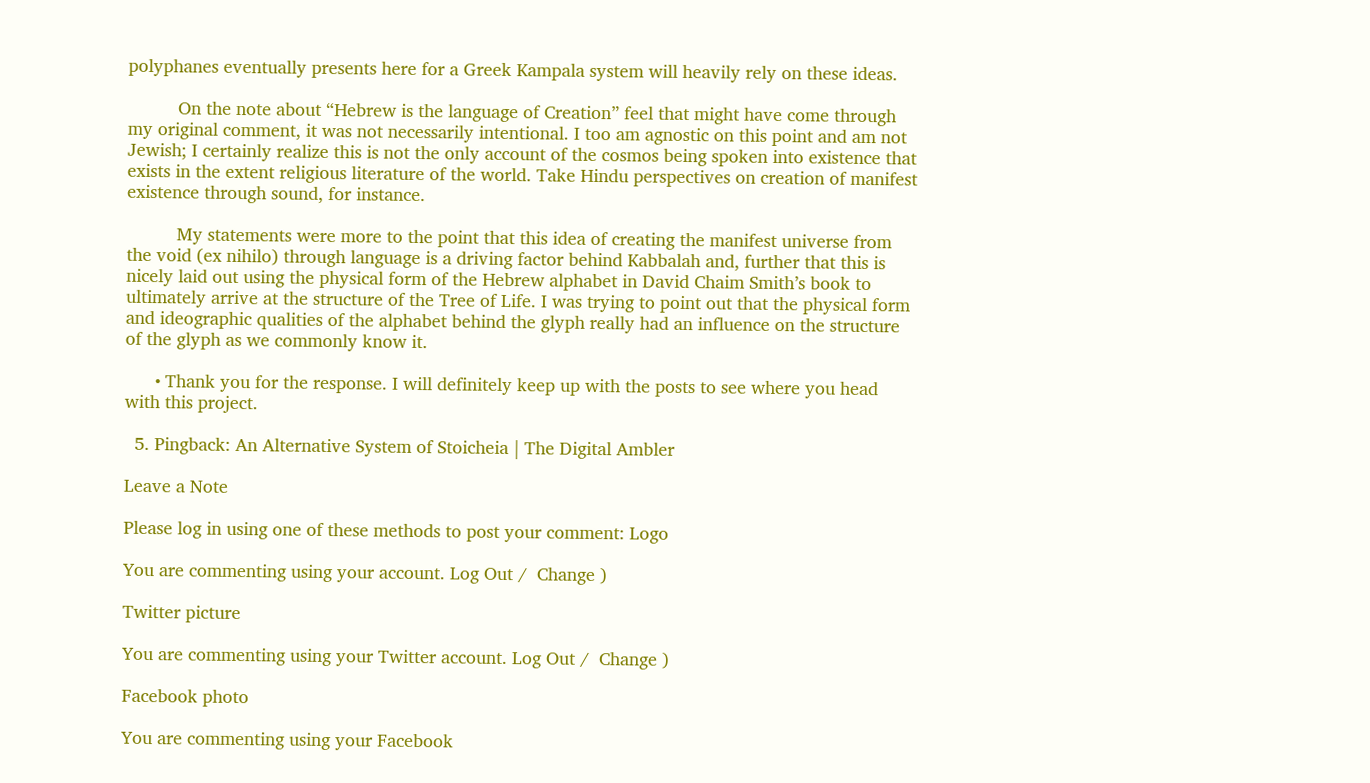polyphanes eventually presents here for a Greek Kampala system will heavily rely on these ideas.

          On the note about “Hebrew is the language of Creation” feel that might have come through my original comment, it was not necessarily intentional. I too am agnostic on this point and am not Jewish; I certainly realize this is not the only account of the cosmos being spoken into existence that exists in the extent religious literature of the world. Take Hindu perspectives on creation of manifest existence through sound, for instance.

          My statements were more to the point that this idea of creating the manifest universe from the void (ex nihilo) through language is a driving factor behind Kabbalah and, further that this is nicely laid out using the physical form of the Hebrew alphabet in David Chaim Smith’s book to ultimately arrive at the structure of the Tree of Life. I was trying to point out that the physical form and ideographic qualities of the alphabet behind the glyph really had an influence on the structure of the glyph as we commonly know it.

      • Thank you for the response. I will definitely keep up with the posts to see where you head with this project.

  5. Pingback: An Alternative System of Stoicheia | The Digital Ambler

Leave a Note

Please log in using one of these methods to post your comment: Logo

You are commenting using your account. Log Out /  Change )

Twitter picture

You are commenting using your Twitter account. Log Out /  Change )

Facebook photo

You are commenting using your Facebook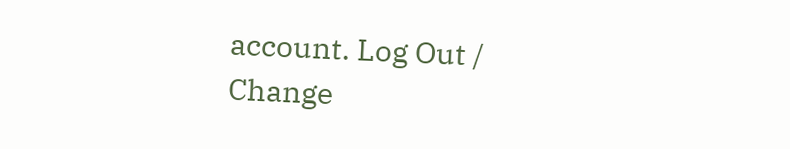account. Log Out /  Change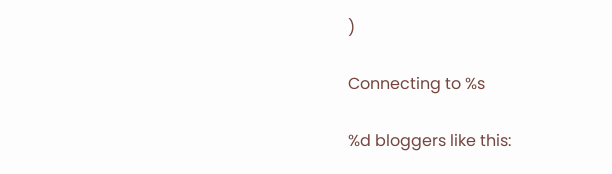)

Connecting to %s

%d bloggers like this: